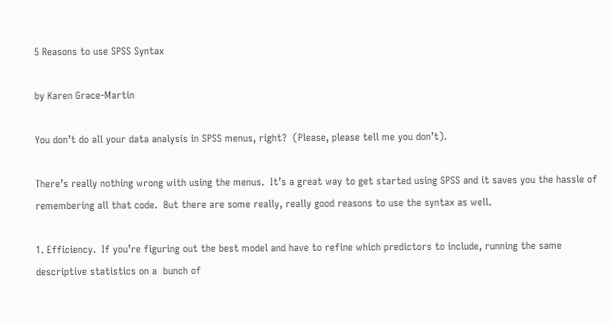5 Reasons to use SPSS Syntax

by Karen Grace-Martin

You don’t do all your data analysis in SPSS menus, right?  (Please, please tell me you don’t).

There’s really nothing wrong with using the menus.  It’s a great way to get started using SPSS and it saves you the hassle of remembering all that code.  But there are some really, really good reasons to use the syntax as well.

1. Efficiency.  If you’re figuring out the best model and have to refine which predictors to include, running the same descriptive statistics on a  bunch of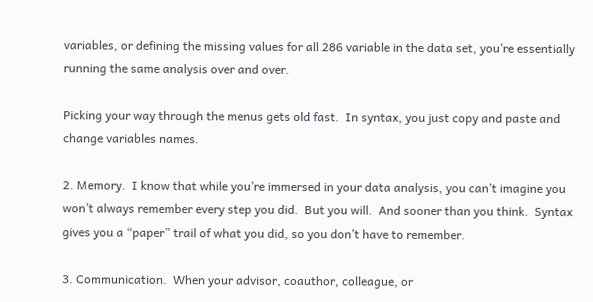variables, or defining the missing values for all 286 variable in the data set, you’re essentially running the same analysis over and over.

Picking your way through the menus gets old fast.  In syntax, you just copy and paste and change variables names.

2. Memory.  I know that while you’re immersed in your data analysis, you can’t imagine you won’t always remember every step you did.  But you will.  And sooner than you think.  Syntax gives you a “paper” trail of what you did, so you don’t have to remember.

3. Communication.  When your advisor, coauthor, colleague, or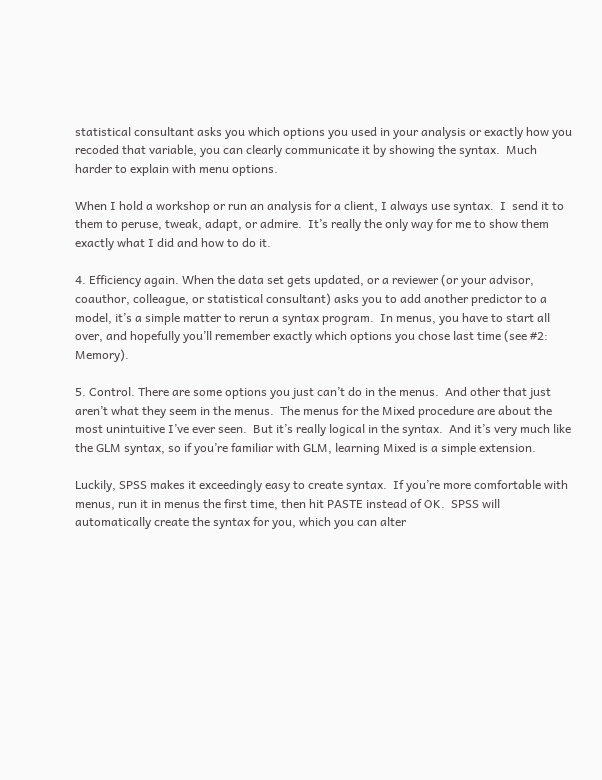statistical consultant asks you which options you used in your analysis or exactly how you recoded that variable, you can clearly communicate it by showing the syntax.  Much harder to explain with menu options.

When I hold a workshop or run an analysis for a client, I always use syntax.  I  send it to them to peruse, tweak, adapt, or admire.  It’s really the only way for me to show them exactly what I did and how to do it.

4. Efficiency again. When the data set gets updated, or a reviewer (or your advisor, coauthor, colleague, or statistical consultant) asks you to add another predictor to a model, it’s a simple matter to rerun a syntax program.  In menus, you have to start all over, and hopefully you’ll remember exactly which options you chose last time (see #2: Memory).

5. Control. There are some options you just can’t do in the menus.  And other that just aren’t what they seem in the menus.  The menus for the Mixed procedure are about the most unintuitive I’ve ever seen.  But it’s really logical in the syntax.  And it’s very much like the GLM syntax, so if you’re familiar with GLM, learning Mixed is a simple extension.

Luckily, SPSS makes it exceedingly easy to create syntax.  If you’re more comfortable with menus, run it in menus the first time, then hit PASTE instead of OK.  SPSS will automatically create the syntax for you, which you can alter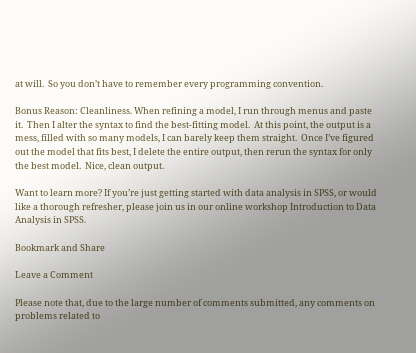at will.  So you don’t have to remember every programming convention.

Bonus Reason: Cleanliness. When refining a model, I run through menus and paste it.  Then I alter the syntax to find the best-fitting model.  At this point, the output is a mess, filled with so many models, I can barely keep them straight.  Once I’ve figured out the model that fits best, I delete the entire output, then rerun the syntax for only the best model.  Nice, clean output.

Want to learn more? If you’re just getting started with data analysis in SPSS, or would like a thorough refresher, please join us in our online workshop Introduction to Data Analysis in SPSS.

Bookmark and Share

Leave a Comment

Please note that, due to the large number of comments submitted, any comments on problems related to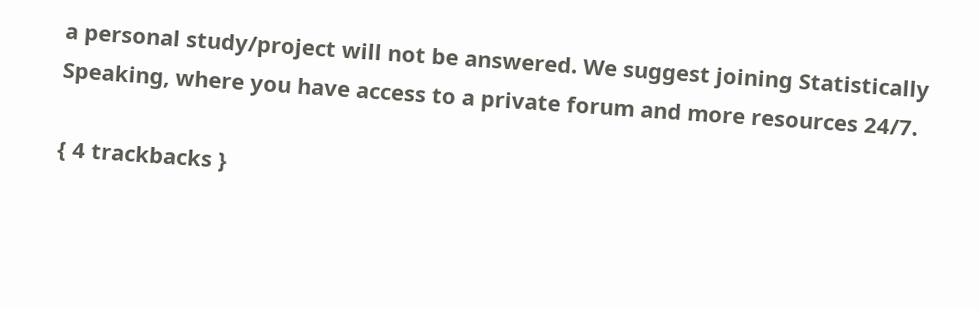a personal study/project will not be answered. We suggest joining Statistically Speaking, where you have access to a private forum and more resources 24/7.

{ 4 trackbacks }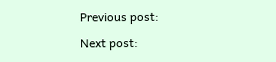Previous post:

Next post: